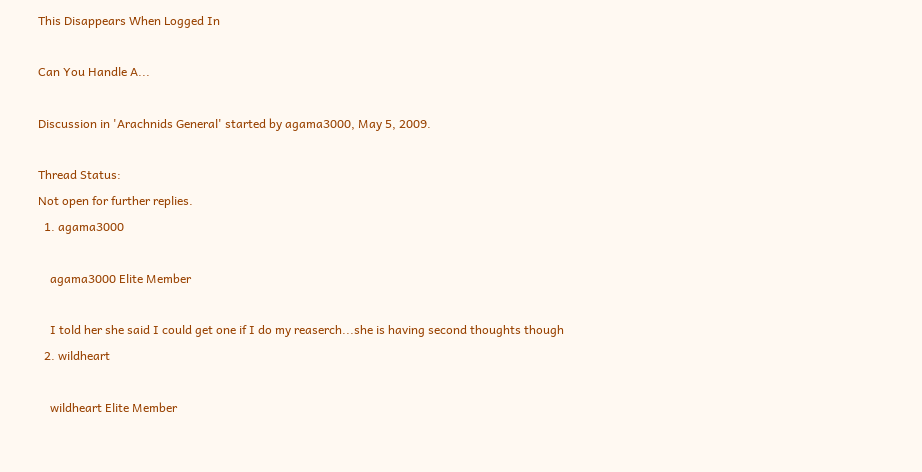This Disappears When Logged In

Can You Handle A...

Discussion in 'Arachnids General' started by agama3000, May 5, 2009.

Thread Status:
Not open for further replies.
  1. agama3000

    agama3000 Elite Member

    I told her she said I could get one if I do my reaserch...she is having second thoughts though
  2. wildheart

    wildheart Elite Member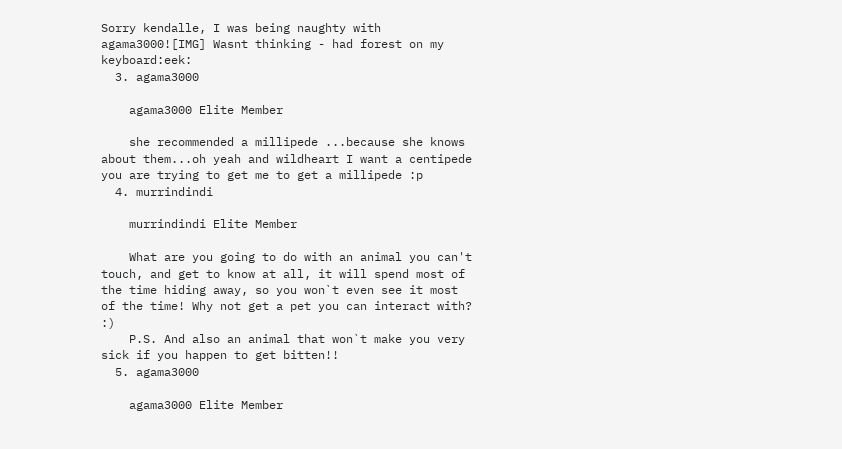Sorry kendalle, I was being naughty with agama3000![IMG] Wasnt thinking - had forest on my keyboard:eek:
  3. agama3000

    agama3000 Elite Member

    she recommended a millipede ...because she knows about them...oh yeah and wildheart I want a centipede you are trying to get me to get a millipede :p
  4. murrindindi

    murrindindi Elite Member

    What are you going to do with an animal you can't touch, and get to know at all, it will spend most of the time hiding away, so you won`t even see it most of the time! Why not get a pet you can interact with? :)
    P.S. And also an animal that won`t make you very sick if you happen to get bitten!!
  5. agama3000

    agama3000 Elite Member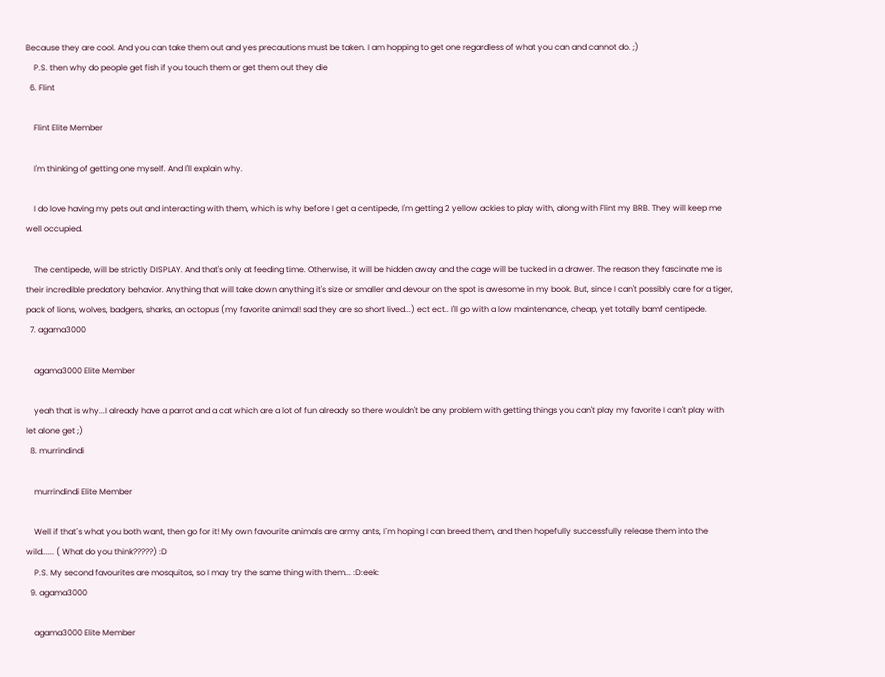Because they are cool. And you can take them out and yes precautions must be taken. I am hopping to get one regardless of what you can and cannot do. ;)
    P.S. then why do people get fish if you touch them or get them out they die
  6. Flint

    Flint Elite Member

    I'm thinking of getting one myself. And I'll explain why.

    I do love having my pets out and interacting with them, which is why before I get a centipede, I'm getting 2 yellow ackies to play with, along with Flint my BRB. They will keep me well occupied.

    The centipede, will be strictly DISPLAY. And that's only at feeding time. Otherwise, it will be hidden away and the cage will be tucked in a drawer. The reason they fascinate me is their incredible predatory behavior. Anything that will take down anything it's size or smaller and devour on the spot is awesome in my book. But, since I can't possibly care for a tiger, pack of lions, wolves, badgers, sharks, an octopus (my favorite animal! sad they are so short lived...) ect ect.. I'll go with a low maintenance, cheap, yet totally bamf centipede.
  7. agama3000

    agama3000 Elite Member

    yeah that is why...I already have a parrot and a cat which are a lot of fun already so there wouldn't be any problem with getting things you can't play my favorite I can't play with let alone get ;)
  8. murrindindi

    murrindindi Elite Member

    Well if that`s what you both want, then go for it! My own favourite animals are army ants, I`m hoping I can breed them, and then hopefully successfully release them into the wild...... ( What do you think?????) :D
    P.S. My second favourites are mosquitos, so I may try the same thing with them... :D:eek:
  9. agama3000

    agama3000 Elite Member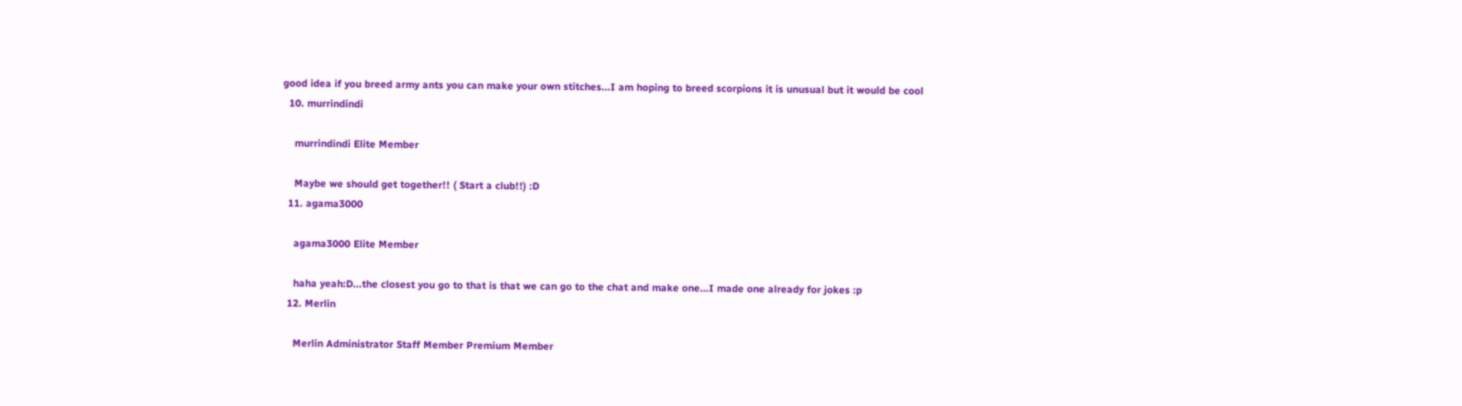good idea if you breed army ants you can make your own stitches...I am hoping to breed scorpions it is unusual but it would be cool
  10. murrindindi

    murrindindi Elite Member

    Maybe we should get together!! ( Start a club!!) :D
  11. agama3000

    agama3000 Elite Member

    haha yeah:D...the closest you go to that is that we can go to the chat and make one...I made one already for jokes :p
  12. Merlin

    Merlin Administrator Staff Member Premium Member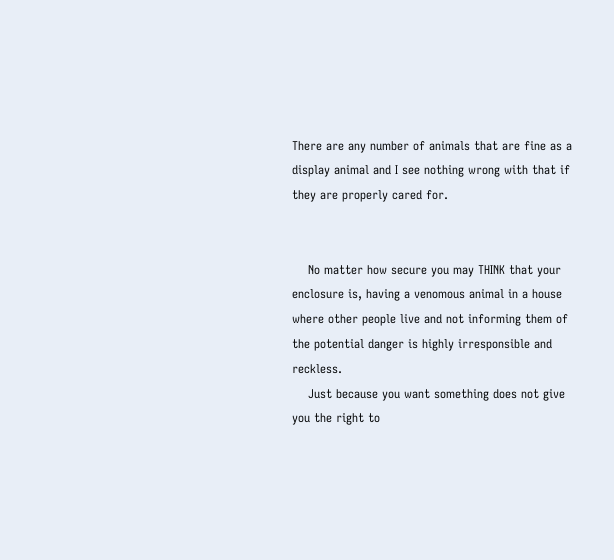There are any number of animals that are fine as a display animal and I see nothing wrong with that if they are properly cared for.


    No matter how secure you may THINK that your enclosure is, having a venomous animal in a house where other people live and not informing them of the potential danger is highly irresponsible and reckless.
    Just because you want something does not give you the right to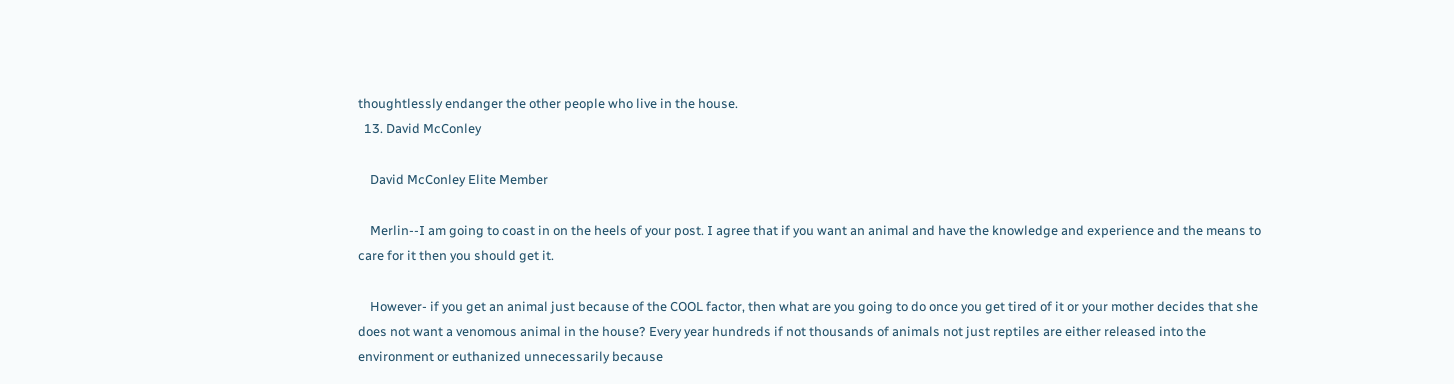thoughtlessly endanger the other people who live in the house.
  13. David McConley

    David McConley Elite Member

    Merlin--I am going to coast in on the heels of your post. I agree that if you want an animal and have the knowledge and experience and the means to care for it then you should get it.

    However- if you get an animal just because of the COOL factor, then what are you going to do once you get tired of it or your mother decides that she does not want a venomous animal in the house? Every year hundreds if not thousands of animals not just reptiles are either released into the environment or euthanized unnecessarily because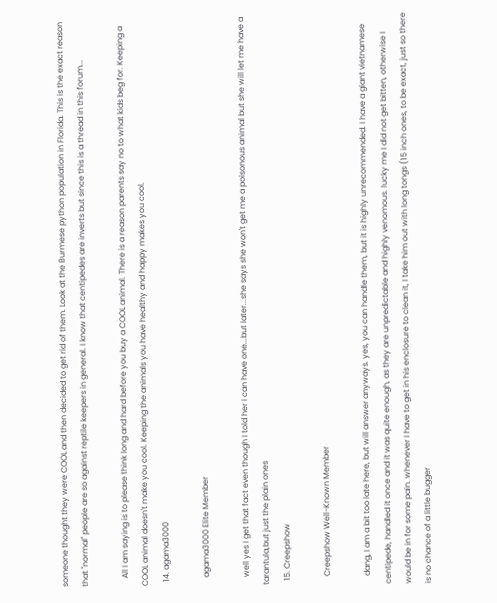someone thought they were COOL and then decided to get rid of them. Look at the Burmese python population in Florida. This is the exact reason that "normal" people are so against reptile keepers in general. I know that centipedes are inverts but since this is a thread in this forum...

    All I am saying is to please think long and hard before you buy a COOL animal. There is a reason parents say no to what kids beg for. Keeping a COOL animal doesn't make you cool. Keeping the animals you have healthy and happy makes you cool.
  14. agama3000

    agama3000 Elite Member

    well yes I get that fact even though I told her I can have one...but later...she says she won't get me a poisonous animal but she will let me have a tarantula,but just the plain ones
  15. Creepshow

    Creepshow Well-Known Member

    dang, I am a bit too late here, but will answer anyways. yes, you can handle them, but it is highly unrecommended. I have a giant vietnamese centipede, handled it once and it was quite enough, as they are unpredictable and highly venomous. lucky me I did not get bitten, otherwise I would be in for some pain. whenever I have to get in his enclosure to clean it, I take him out with long tongs (15 inch ones, to be exact, just so there is no chance of a little bugger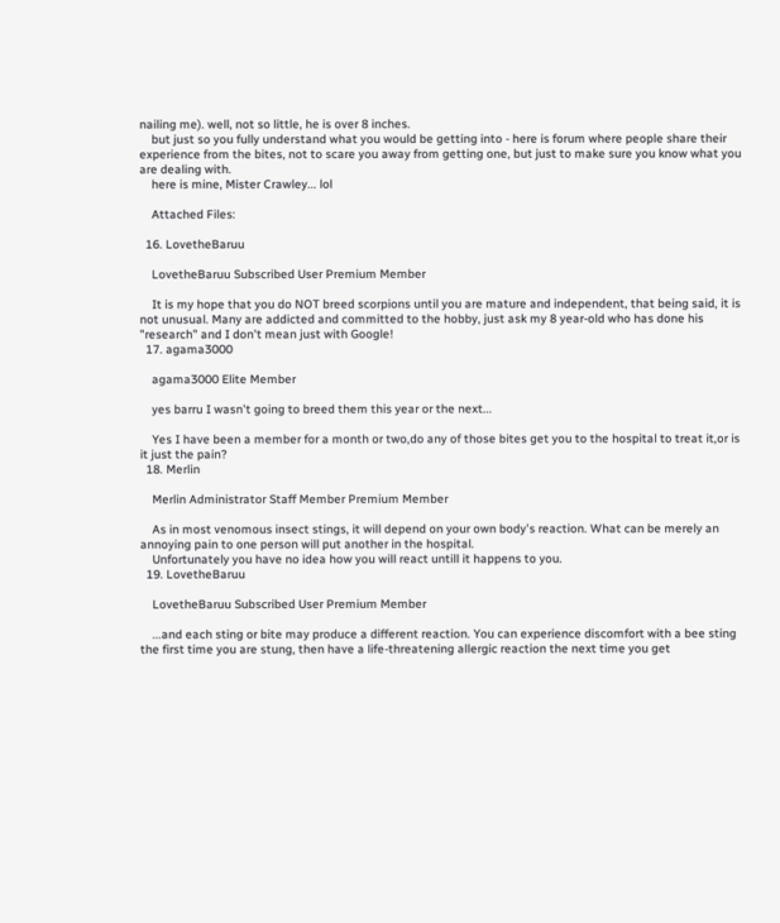nailing me). well, not so little, he is over 8 inches.
    but just so you fully understand what you would be getting into - here is forum where people share their experience from the bites, not to scare you away from getting one, but just to make sure you know what you are dealing with.
    here is mine, Mister Crawley... lol

    Attached Files:

  16. LovetheBaruu

    LovetheBaruu Subscribed User Premium Member

    It is my hope that you do NOT breed scorpions until you are mature and independent, that being said, it is not unusual. Many are addicted and committed to the hobby, just ask my 8 year-old who has done his "research" and I don't mean just with Google!
  17. agama3000

    agama3000 Elite Member

    yes barru I wasn't going to breed them this year or the next...

    Yes I have been a member for a month or two,do any of those bites get you to the hospital to treat it,or is it just the pain?
  18. Merlin

    Merlin Administrator Staff Member Premium Member

    As in most venomous insect stings, it will depend on your own body's reaction. What can be merely an annoying pain to one person will put another in the hospital.
    Unfortunately you have no idea how you will react untill it happens to you.
  19. LovetheBaruu

    LovetheBaruu Subscribed User Premium Member

    ...and each sting or bite may produce a different reaction. You can experience discomfort with a bee sting the first time you are stung, then have a life-threatening allergic reaction the next time you get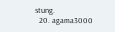stung.
  20. agama3000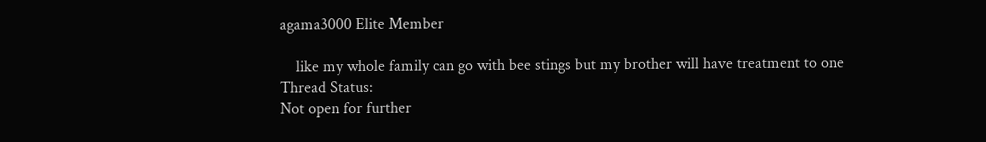agama3000 Elite Member

    like my whole family can go with bee stings but my brother will have treatment to one
Thread Status:
Not open for further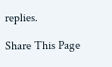replies.

Share This Page